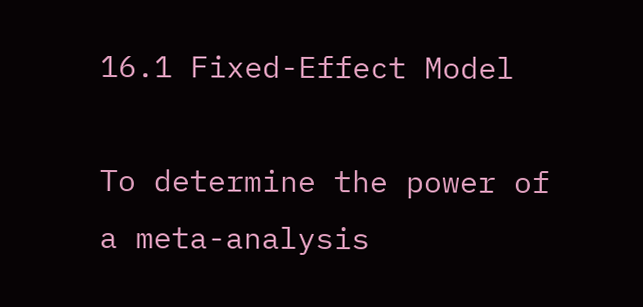16.1 Fixed-Effect Model

To determine the power of a meta-analysis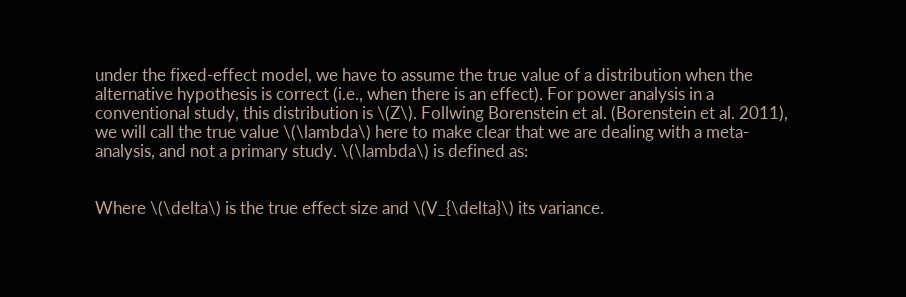under the fixed-effect model, we have to assume the true value of a distribution when the alternative hypothesis is correct (i.e., when there is an effect). For power analysis in a conventional study, this distribution is \(Z\). Follwing Borenstein et al. (Borenstein et al. 2011), we will call the true value \(\lambda\) here to make clear that we are dealing with a meta-analysis, and not a primary study. \(\lambda\) is defined as:


Where \(\delta\) is the true effect size and \(V_{\delta}\) its variance.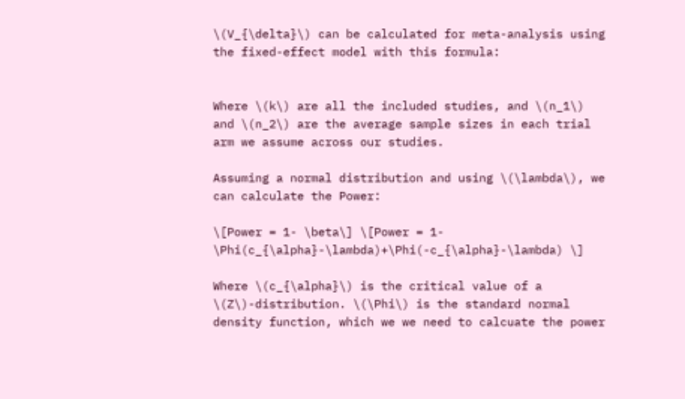\(V_{\delta}\) can be calculated for meta-analysis using the fixed-effect model with this formula:


Where \(k\) are all the included studies, and \(n_1\) and \(n_2\) are the average sample sizes in each trial arm we assume across our studies.

Assuming a normal distribution and using \(\lambda\), we can calculate the Power:

\[Power = 1- \beta\] \[Power = 1- \Phi(c_{\alpha}-\lambda)+\Phi(-c_{\alpha}-\lambda) \]

Where \(c_{\alpha}\) is the critical value of a \(Z\)-distribution. \(\Phi\) is the standard normal density function, which we we need to calcuate the power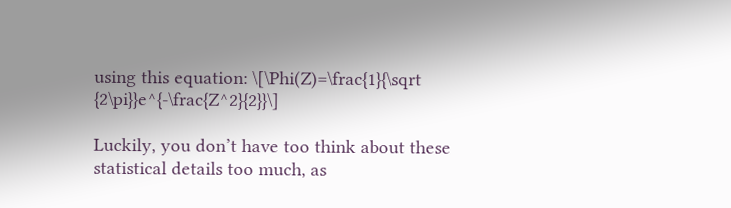using this equation: \[\Phi(Z)=\frac{1}{\sqrt {2\pi}}e^{-\frac{Z^2}{2}}\]

Luckily, you don’t have too think about these statistical details too much, as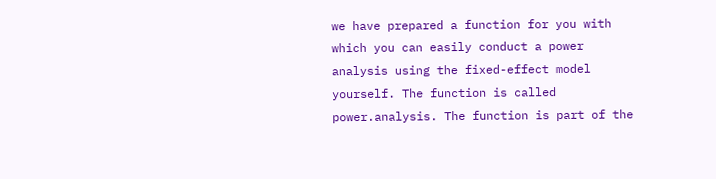we have prepared a function for you with which you can easily conduct a power analysis using the fixed-effect model yourself. The function is called power.analysis. The function is part of the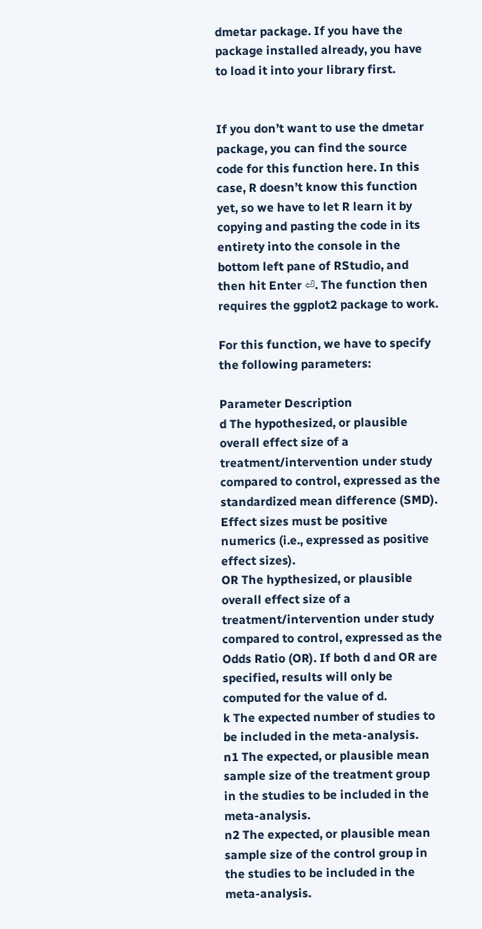dmetar package. If you have the package installed already, you have to load it into your library first.


If you don’t want to use the dmetar package, you can find the source code for this function here. In this case, R doesn’t know this function yet, so we have to let R learn it by copying and pasting the code in its entirety into the console in the bottom left pane of RStudio, and then hit Enter ⏎. The function then requires the ggplot2 package to work.

For this function, we have to specify the following parameters:

Parameter Description
d The hypothesized, or plausible overall effect size of a treatment/intervention under study compared to control, expressed as the standardized mean difference (SMD). Effect sizes must be positive numerics (i.e., expressed as positive effect sizes).
OR The hypthesized, or plausible overall effect size of a treatment/intervention under study compared to control, expressed as the Odds Ratio (OR). If both d and OR are specified, results will only be computed for the value of d.
k The expected number of studies to be included in the meta-analysis.
n1 The expected, or plausible mean sample size of the treatment group in the studies to be included in the meta-analysis.
n2 The expected, or plausible mean sample size of the control group in the studies to be included in the meta-analysis.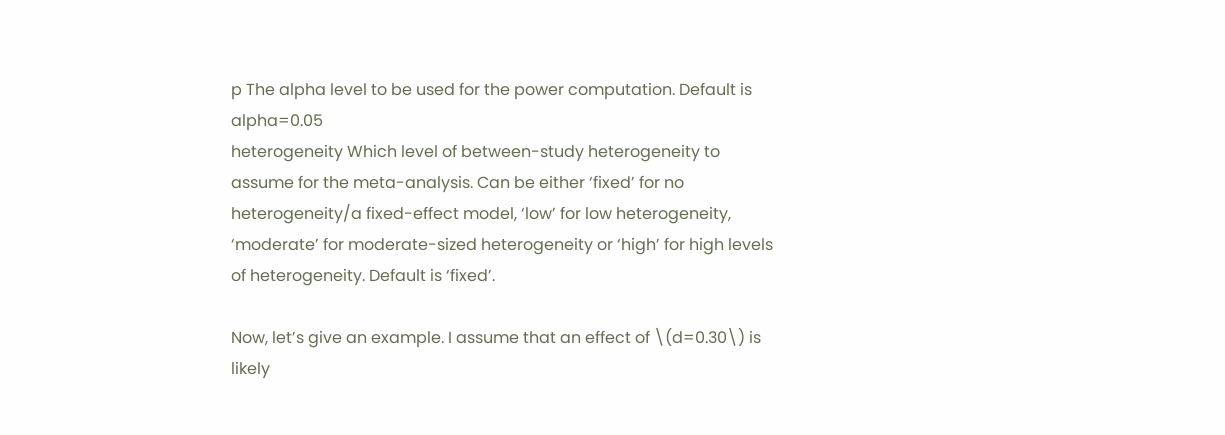p The alpha level to be used for the power computation. Default is alpha=0.05
heterogeneity Which level of between-study heterogeneity to assume for the meta-analysis. Can be either ‘fixed’ for no heterogeneity/a fixed-effect model, ‘low’ for low heterogeneity, ‘moderate’ for moderate-sized heterogeneity or ‘high’ for high levels of heterogeneity. Default is ‘fixed’.

Now, let’s give an example. I assume that an effect of \(d=0.30\) is likely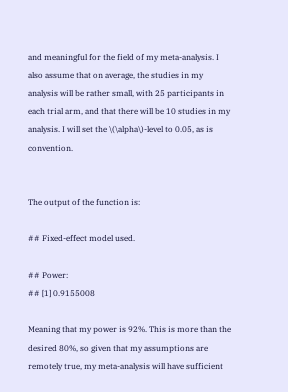and meaningful for the field of my meta-analysis. I also assume that on average, the studies in my analysis will be rather small, with 25 participants in each trial arm, and that there will be 10 studies in my analysis. I will set the \(\alpha\)-level to 0.05, as is convention.


The output of the function is:

## Fixed-effect model used.

## Power:
## [1] 0.9155008

Meaning that my power is 92%. This is more than the desired 80%, so given that my assumptions are remotely true, my meta-analysis will have sufficient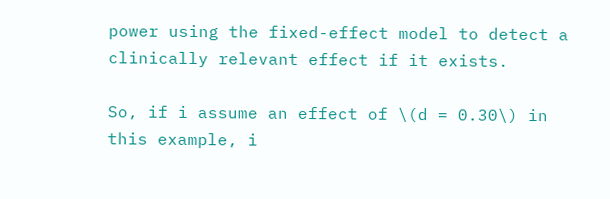power using the fixed-effect model to detect a clinically relevant effect if it exists.

So, if i assume an effect of \(d = 0.30\) in this example, i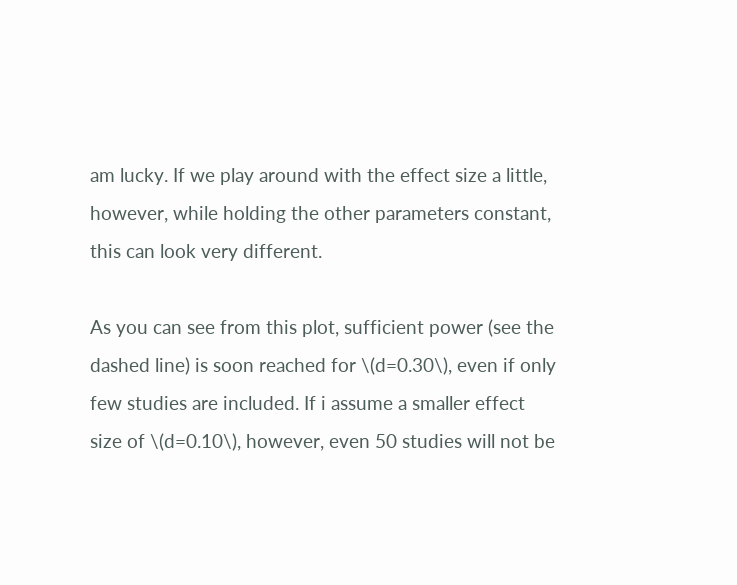am lucky. If we play around with the effect size a little, however, while holding the other parameters constant, this can look very different.

As you can see from this plot, sufficient power (see the dashed line) is soon reached for \(d=0.30\), even if only few studies are included. If i assume a smaller effect size of \(d=0.10\), however, even 50 studies will not be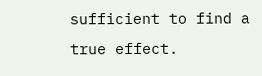sufficient to find a true effect.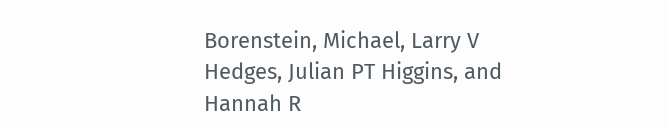Borenstein, Michael, Larry V Hedges, Julian PT Higgins, and Hannah R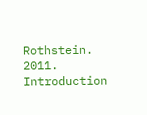Rothstein. 2011. Introduction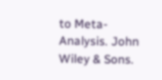to Meta-Analysis. John Wiley & Sons.